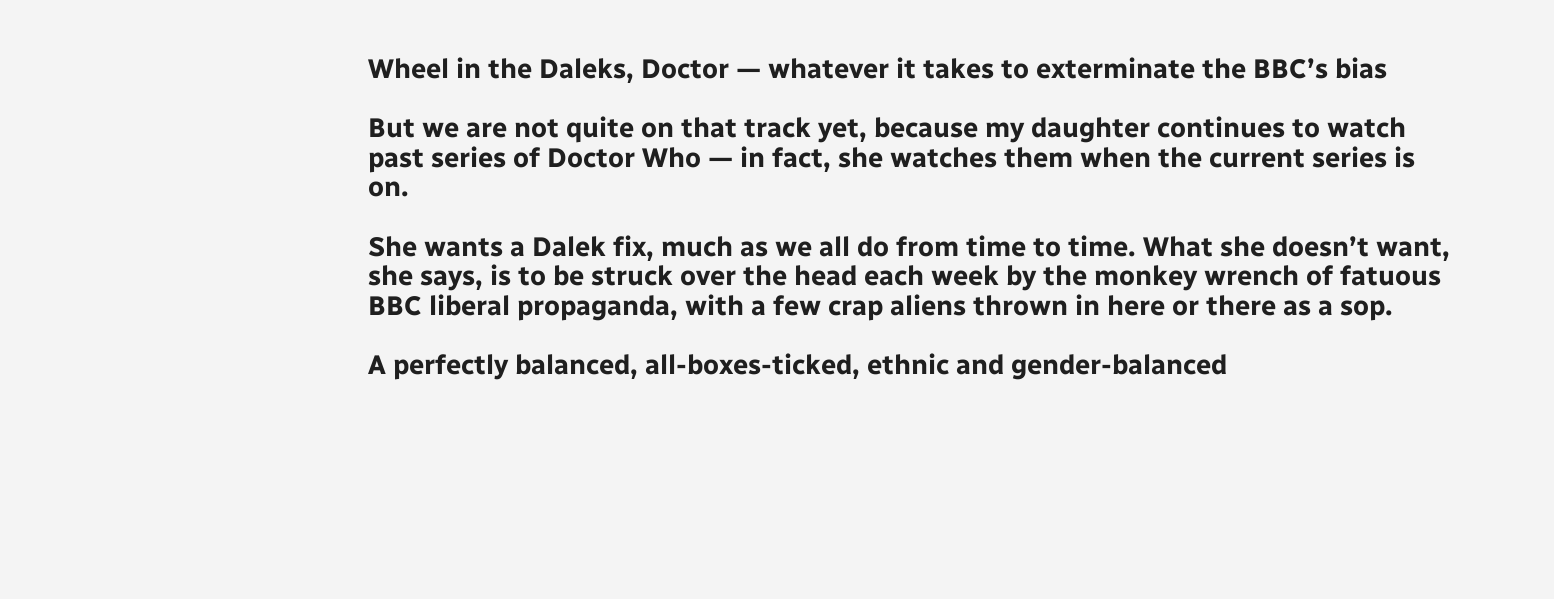Wheel in the Daleks, Doctor — whatever it takes to exterminate the BBC’s bias

But we are not quite on that track yet, because my daughter continues to watch past series of Doctor Who — in fact, she watches them when the current series is on.

She wants a Dalek fix, much as we all do from time to time. What she doesn’t want, she says, is to be struck over the head each week by the monkey wrench of fatuous BBC liberal propaganda, with a few crap aliens thrown in here or there as a sop.

A perfectly balanced, all-boxes-ticked, ethnic and gender-balanced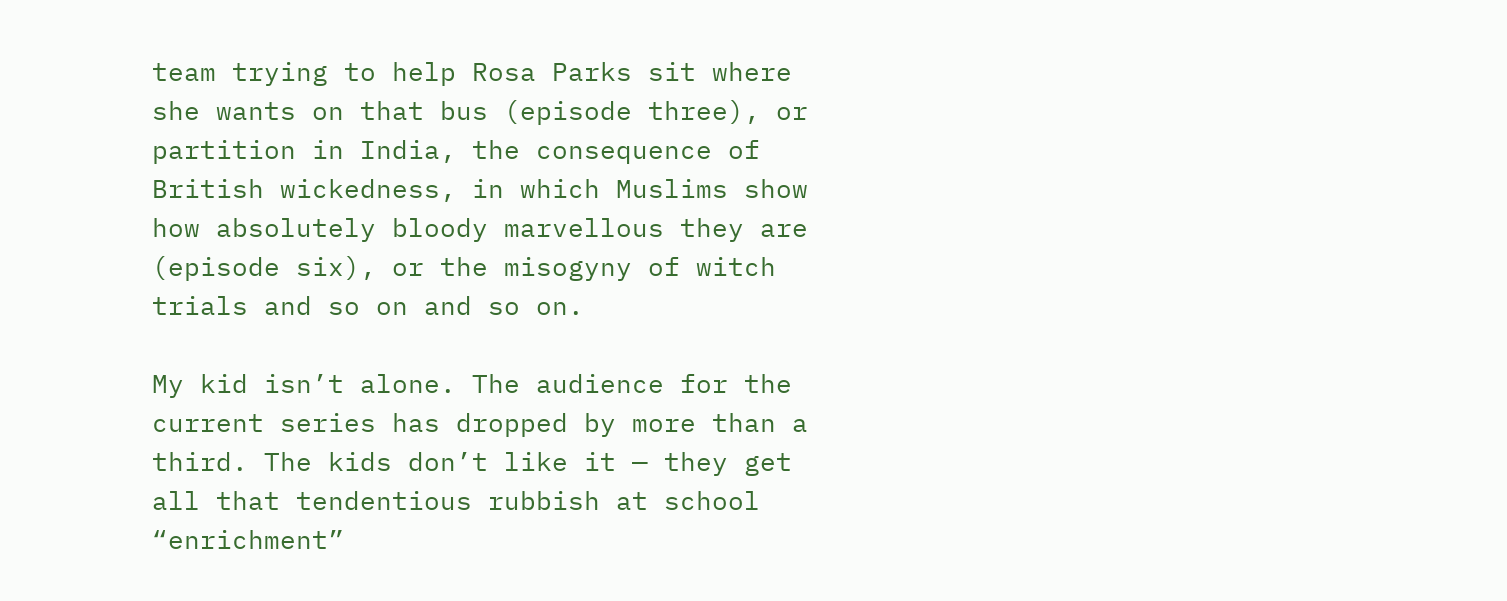team trying to help Rosa Parks sit where she wants on that bus (episode three), or partition in India, the consequence of British wickedness, in which Muslims show how absolutely bloody marvellous they are (episode six), or the misogyny of witch trials and so on and so on.

My kid isn’t alone. The audience for the current series has dropped by more than a third. The kids don’t like it — they get all that tendentious rubbish at school “enrichment”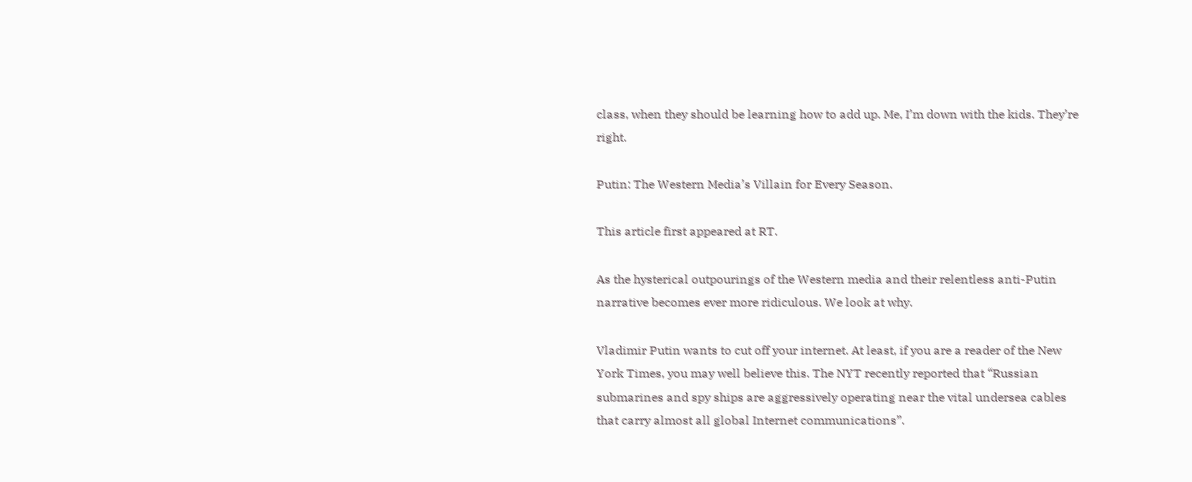class, when they should be learning how to add up. Me, I’m down with the kids. They’re right.

Putin: The Western Media’s Villain for Every Season.

This article first appeared at RT.

As the hysterical outpourings of the Western media and their relentless anti-Putin narrative becomes ever more ridiculous. We look at why.

Vladimir Putin wants to cut off your internet. At least, if you are a reader of the New York Times, you may well believe this. The NYT recently reported that “Russian submarines and spy ships are aggressively operating near the vital undersea cables that carry almost all global Internet communications”.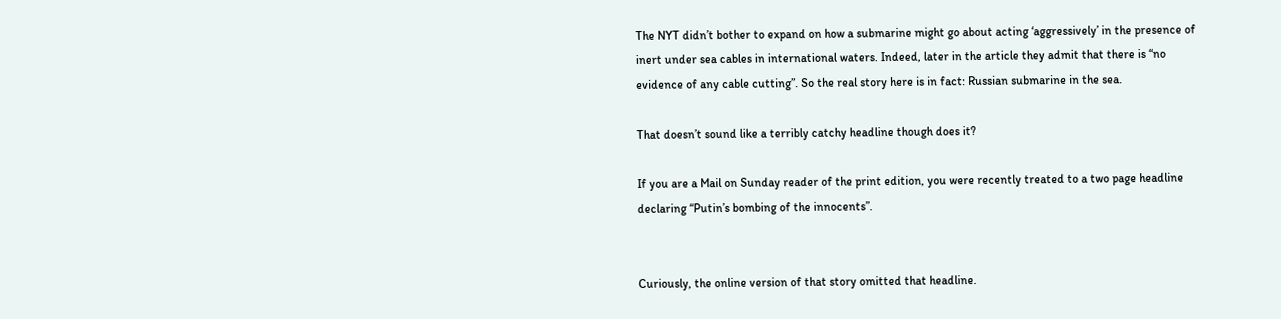The NYT didn’t bother to expand on how a submarine might go about acting ‘aggressively’ in the presence of inert under sea cables in international waters. Indeed, later in the article they admit that there is “no evidence of any cable cutting”. So the real story here is in fact: Russian submarine in the sea.

That doesn’t sound like a terribly catchy headline though does it?

If you are a Mail on Sunday reader of the print edition, you were recently treated to a two page headline declaring “Putin’s bombing of the innocents”.


Curiously, the online version of that story omitted that headline.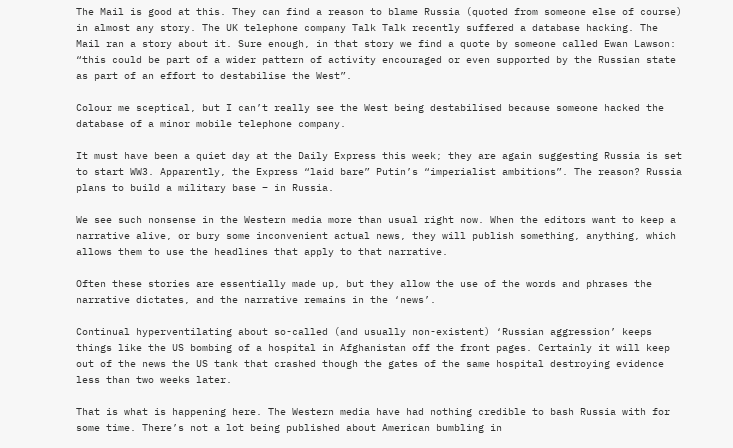The Mail is good at this. They can find a reason to blame Russia (quoted from someone else of course) in almost any story. The UK telephone company Talk Talk recently suffered a database hacking. The Mail ran a story about it. Sure enough, in that story we find a quote by someone called Ewan Lawson: “this could be part of a wider pattern of activity encouraged or even supported by the Russian state as part of an effort to destabilise the West”.

Colour me sceptical, but I can’t really see the West being destabilised because someone hacked the database of a minor mobile telephone company.

It must have been a quiet day at the Daily Express this week; they are again suggesting Russia is set to start WW3. Apparently, the Express “laid bare” Putin’s “imperialist ambitions”. The reason? Russia plans to build a military base – in Russia.

We see such nonsense in the Western media more than usual right now. When the editors want to keep a narrative alive, or bury some inconvenient actual news, they will publish something, anything, which allows them to use the headlines that apply to that narrative.

Often these stories are essentially made up, but they allow the use of the words and phrases the narrative dictates, and the narrative remains in the ‘news’.

Continual hyperventilating about so-called (and usually non-existent) ‘Russian aggression’ keeps things like the US bombing of a hospital in Afghanistan off the front pages. Certainly it will keep out of the news the US tank that crashed though the gates of the same hospital destroying evidence less than two weeks later.

That is what is happening here. The Western media have had nothing credible to bash Russia with for some time. There’s not a lot being published about American bumbling in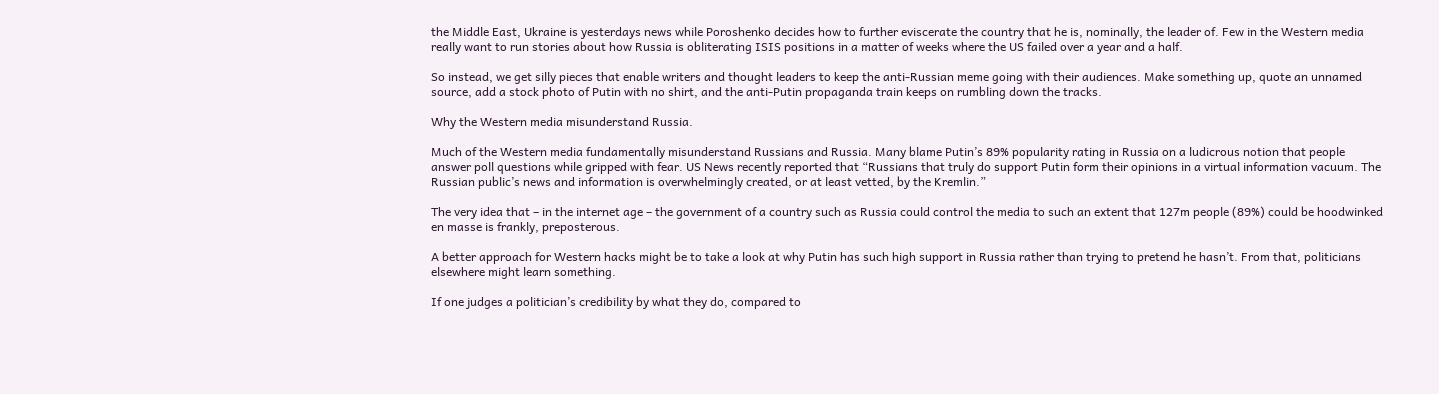the Middle East, Ukraine is yesterdays news while Poroshenko decides how to further eviscerate the country that he is, nominally, the leader of. Few in the Western media really want to run stories about how Russia is obliterating ISIS positions in a matter of weeks where the US failed over a year and a half.

So instead, we get silly pieces that enable writers and thought leaders to keep the anti-Russian meme going with their audiences. Make something up, quote an unnamed source, add a stock photo of Putin with no shirt, and the anti-Putin propaganda train keeps on rumbling down the tracks.

Why the Western media misunderstand Russia.

Much of the Western media fundamentally misunderstand Russians and Russia. Many blame Putin’s 89% popularity rating in Russia on a ludicrous notion that people answer poll questions while gripped with fear. US News recently reported that “Russians that truly do support Putin form their opinions in a virtual information vacuum. The Russian public’s news and information is overwhelmingly created, or at least vetted, by the Kremlin.”

The very idea that – in the internet age – the government of a country such as Russia could control the media to such an extent that 127m people (89%) could be hoodwinked en masse is frankly, preposterous.

A better approach for Western hacks might be to take a look at why Putin has such high support in Russia rather than trying to pretend he hasn’t. From that, politicians elsewhere might learn something.

If one judges a politician’s credibility by what they do, compared to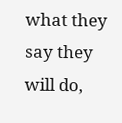what they say they will do,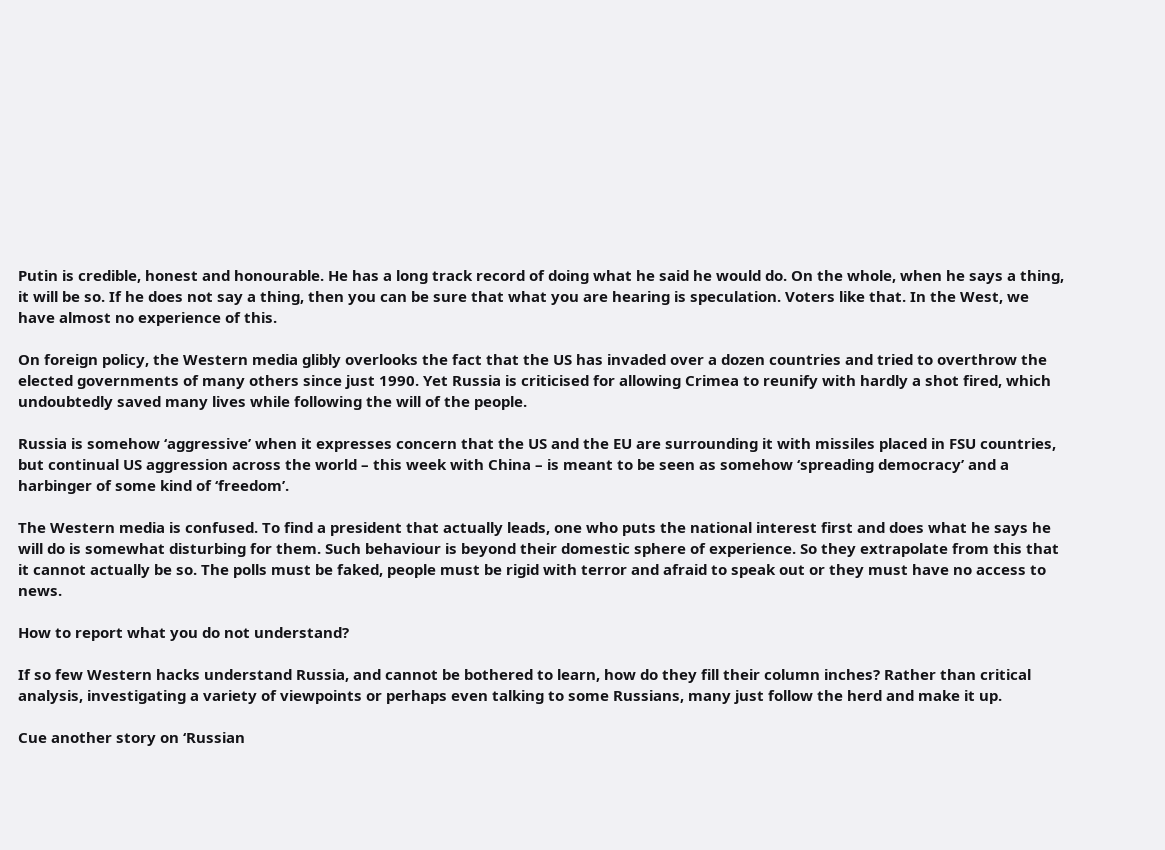Putin is credible, honest and honourable. He has a long track record of doing what he said he would do. On the whole, when he says a thing, it will be so. If he does not say a thing, then you can be sure that what you are hearing is speculation. Voters like that. In the West, we have almost no experience of this.

On foreign policy, the Western media glibly overlooks the fact that the US has invaded over a dozen countries and tried to overthrow the elected governments of many others since just 1990. Yet Russia is criticised for allowing Crimea to reunify with hardly a shot fired, which undoubtedly saved many lives while following the will of the people.

Russia is somehow ‘aggressive’ when it expresses concern that the US and the EU are surrounding it with missiles placed in FSU countries, but continual US aggression across the world – this week with China – is meant to be seen as somehow ‘spreading democracy’ and a harbinger of some kind of ‘freedom’.

The Western media is confused. To find a president that actually leads, one who puts the national interest first and does what he says he will do is somewhat disturbing for them. Such behaviour is beyond their domestic sphere of experience. So they extrapolate from this that it cannot actually be so. The polls must be faked, people must be rigid with terror and afraid to speak out or they must have no access to news.

How to report what you do not understand?

If so few Western hacks understand Russia, and cannot be bothered to learn, how do they fill their column inches? Rather than critical analysis, investigating a variety of viewpoints or perhaps even talking to some Russians, many just follow the herd and make it up.

Cue another story on ‘Russian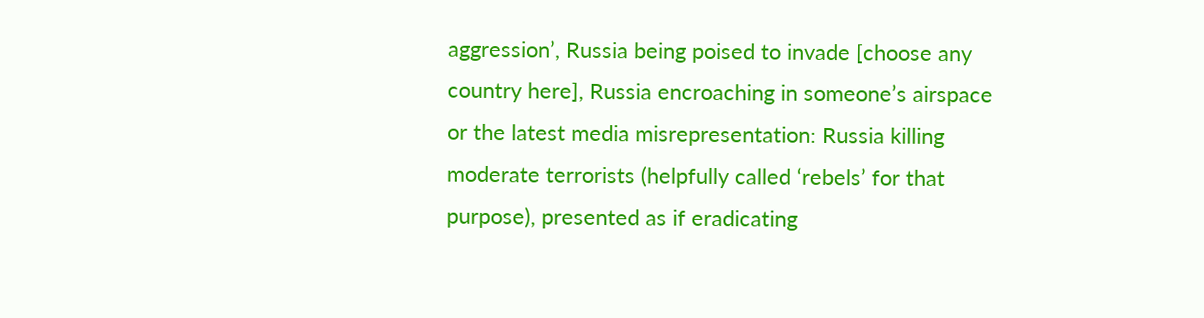aggression’, Russia being poised to invade [choose any country here], Russia encroaching in someone’s airspace or the latest media misrepresentation: Russia killing moderate terrorists (helpfully called ‘rebels’ for that purpose), presented as if eradicating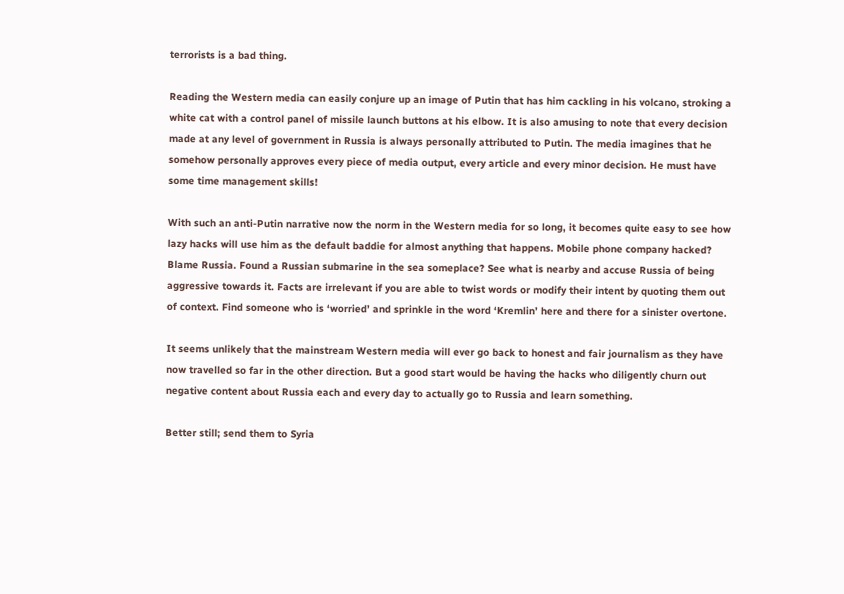terrorists is a bad thing.

Reading the Western media can easily conjure up an image of Putin that has him cackling in his volcano, stroking a white cat with a control panel of missile launch buttons at his elbow. It is also amusing to note that every decision made at any level of government in Russia is always personally attributed to Putin. The media imagines that he somehow personally approves every piece of media output, every article and every minor decision. He must have some time management skills!

With such an anti-Putin narrative now the norm in the Western media for so long, it becomes quite easy to see how lazy hacks will use him as the default baddie for almost anything that happens. Mobile phone company hacked? Blame Russia. Found a Russian submarine in the sea someplace? See what is nearby and accuse Russia of being aggressive towards it. Facts are irrelevant if you are able to twist words or modify their intent by quoting them out of context. Find someone who is ‘worried’ and sprinkle in the word ‘Kremlin’ here and there for a sinister overtone.

It seems unlikely that the mainstream Western media will ever go back to honest and fair journalism as they have now travelled so far in the other direction. But a good start would be having the hacks who diligently churn out negative content about Russia each and every day to actually go to Russia and learn something.

Better still; send them to Syria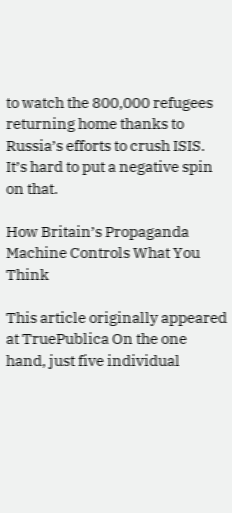to watch the 800,000 refugees returning home thanks to Russia’s efforts to crush ISIS. It’s hard to put a negative spin on that.

How Britain’s Propaganda Machine Controls What You Think

This article originally appeared at TruePublica On the one hand, just five individual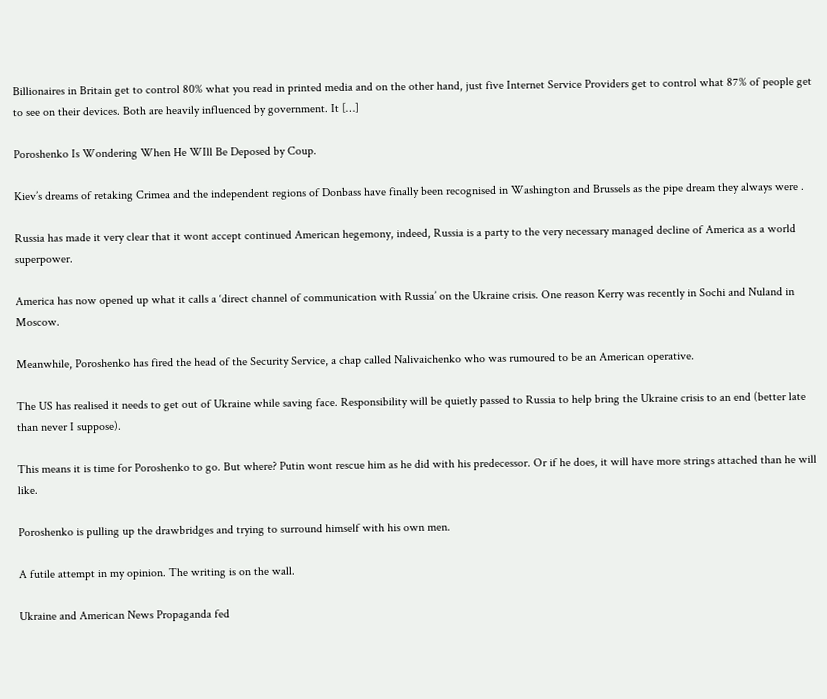Billionaires in Britain get to control 80% what you read in printed media and on the other hand, just five Internet Service Providers get to control what 87% of people get to see on their devices. Both are heavily influenced by government. It […]

Poroshenko Is Wondering When He WIll Be Deposed by Coup.

Kiev’s dreams of retaking Crimea and the independent regions of Donbass have finally been recognised in Washington and Brussels as the pipe dream they always were .

Russia has made it very clear that it wont accept continued American hegemony, indeed, Russia is a party to the very necessary managed decline of America as a world superpower.

America has now opened up what it calls a ‘direct channel of communication with Russia’ on the Ukraine crisis. One reason Kerry was recently in Sochi and Nuland in Moscow.

Meanwhile, Poroshenko has fired the head of the Security Service, a chap called Nalivaichenko who was rumoured to be an American operative.

The US has realised it needs to get out of Ukraine while saving face. Responsibility will be quietly passed to Russia to help bring the Ukraine crisis to an end (better late than never I suppose).

This means it is time for Poroshenko to go. But where? Putin wont rescue him as he did with his predecessor. Or if he does, it will have more strings attached than he will like.

Poroshenko is pulling up the drawbridges and trying to surround himself with his own men.

A futile attempt in my opinion. The writing is on the wall.

Ukraine and American News Propaganda fed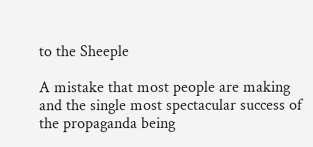to the Sheeple

A mistake that most people are making and the single most spectacular success of the propaganda being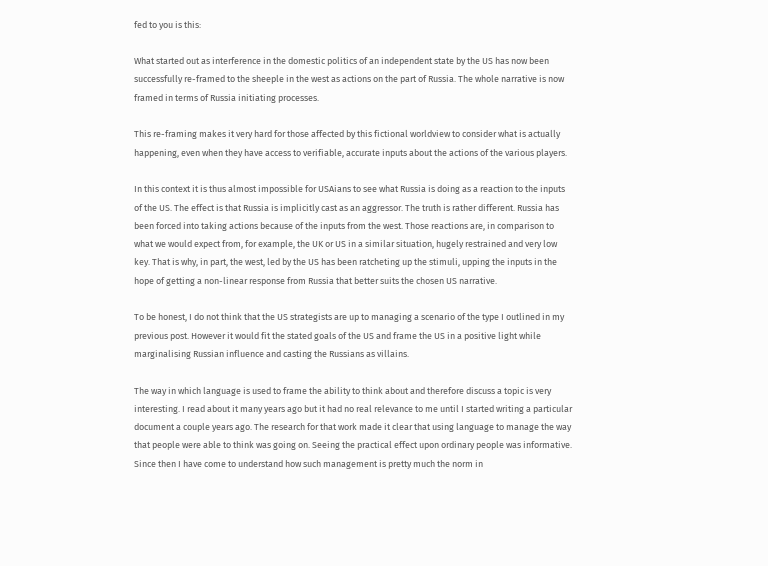fed to you is this:

What started out as interference in the domestic politics of an independent state by the US has now been successfully re-framed to the sheeple in the west as actions on the part of Russia. The whole narrative is now framed in terms of Russia initiating processes.

This re-framing makes it very hard for those affected by this fictional worldview to consider what is actually happening, even when they have access to verifiable, accurate inputs about the actions of the various players.

In this context it is thus almost impossible for USAians to see what Russia is doing as a reaction to the inputs of the US. The effect is that Russia is implicitly cast as an aggressor. The truth is rather different. Russia has been forced into taking actions because of the inputs from the west. Those reactions are, in comparison to what we would expect from, for example, the UK or US in a similar situation, hugely restrained and very low key. That is why, in part, the west, led by the US has been ratcheting up the stimuli, upping the inputs in the hope of getting a non-linear response from Russia that better suits the chosen US narrative.

To be honest, I do not think that the US strategists are up to managing a scenario of the type I outlined in my previous post. However it would fit the stated goals of the US and frame the US in a positive light while marginalising Russian influence and casting the Russians as villains.

The way in which language is used to frame the ability to think about and therefore discuss a topic is very interesting. I read about it many years ago but it had no real relevance to me until I started writing a particular document a couple years ago. The research for that work made it clear that using language to manage the way that people were able to think was going on. Seeing the practical effect upon ordinary people was informative. Since then I have come to understand how such management is pretty much the norm in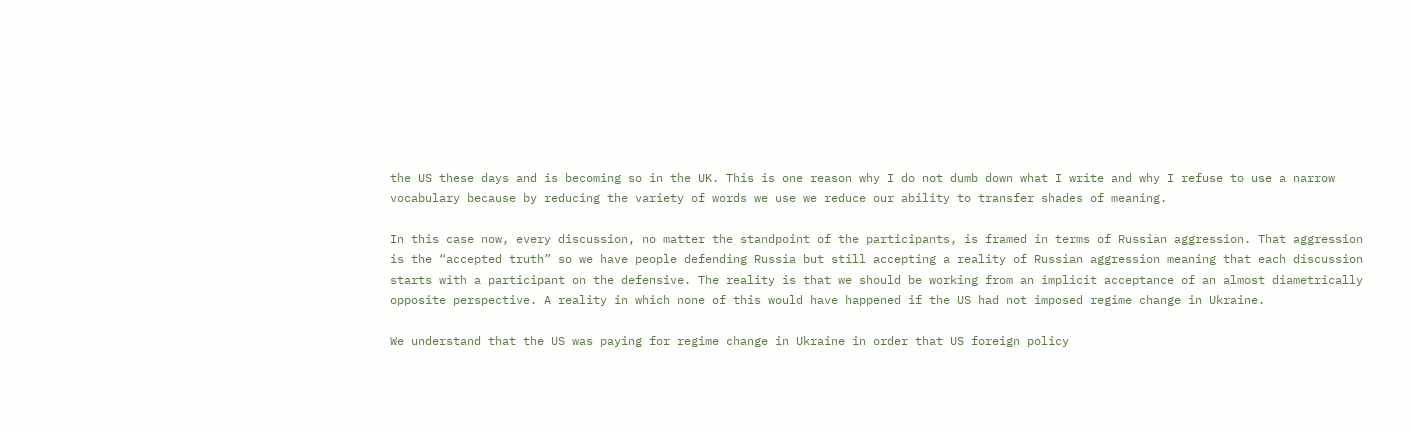the US these days and is becoming so in the UK. This is one reason why I do not dumb down what I write and why I refuse to use a narrow vocabulary because by reducing the variety of words we use we reduce our ability to transfer shades of meaning.

In this case now, every discussion, no matter the standpoint of the participants, is framed in terms of Russian aggression. That aggression is the “accepted truth” so we have people defending Russia but still accepting a reality of Russian aggression meaning that each discussion starts with a participant on the defensive. The reality is that we should be working from an implicit acceptance of an almost diametrically opposite perspective. A reality in which none of this would have happened if the US had not imposed regime change in Ukraine.

We understand that the US was paying for regime change in Ukraine in order that US foreign policy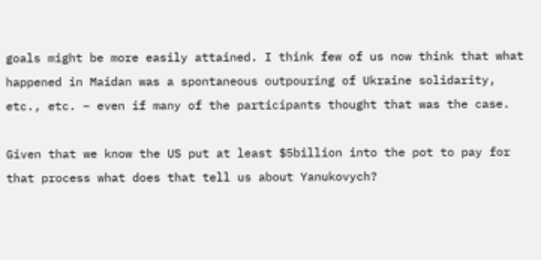goals might be more easily attained. I think few of us now think that what happened in Maidan was a spontaneous outpouring of Ukraine solidarity, etc., etc. – even if many of the participants thought that was the case.

Given that we know the US put at least $5billion into the pot to pay for that process what does that tell us about Yanukovych?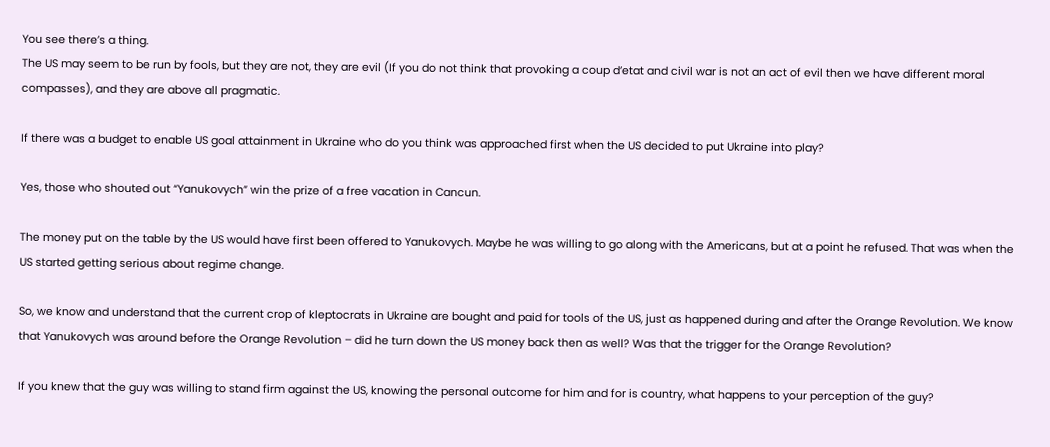You see there’s a thing.
The US may seem to be run by fools, but they are not, they are evil (If you do not think that provoking a coup d’etat and civil war is not an act of evil then we have different moral compasses), and they are above all pragmatic.

If there was a budget to enable US goal attainment in Ukraine who do you think was approached first when the US decided to put Ukraine into play?

Yes, those who shouted out “Yanukovych” win the prize of a free vacation in Cancun.

The money put on the table by the US would have first been offered to Yanukovych. Maybe he was willing to go along with the Americans, but at a point he refused. That was when the US started getting serious about regime change.

So, we know and understand that the current crop of kleptocrats in Ukraine are bought and paid for tools of the US, just as happened during and after the Orange Revolution. We know that Yanukovych was around before the Orange Revolution – did he turn down the US money back then as well? Was that the trigger for the Orange Revolution?

If you knew that the guy was willing to stand firm against the US, knowing the personal outcome for him and for is country, what happens to your perception of the guy?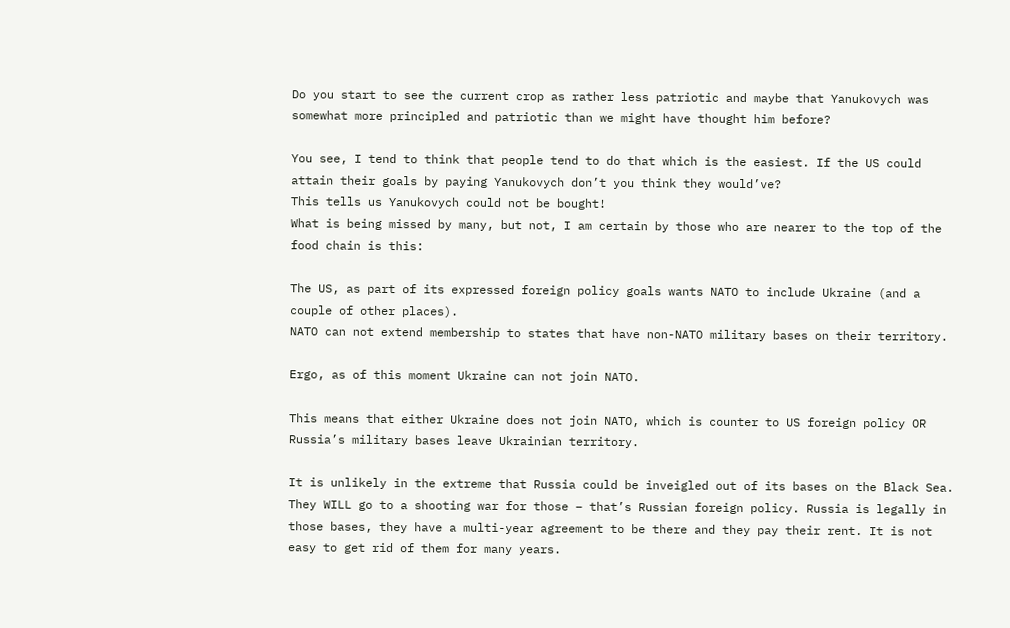Do you start to see the current crop as rather less patriotic and maybe that Yanukovych was somewhat more principled and patriotic than we might have thought him before?

You see, I tend to think that people tend to do that which is the easiest. If the US could attain their goals by paying Yanukovych don’t you think they would’ve?
This tells us Yanukovych could not be bought!
What is being missed by many, but not, I am certain by those who are nearer to the top of the food chain is this:

The US, as part of its expressed foreign policy goals wants NATO to include Ukraine (and a couple of other places).
NATO can not extend membership to states that have non-NATO military bases on their territory.

Ergo, as of this moment Ukraine can not join NATO.

This means that either Ukraine does not join NATO, which is counter to US foreign policy OR Russia’s military bases leave Ukrainian territory.

It is unlikely in the extreme that Russia could be inveigled out of its bases on the Black Sea. They WILL go to a shooting war for those – that’s Russian foreign policy. Russia is legally in those bases, they have a multi-year agreement to be there and they pay their rent. It is not easy to get rid of them for many years.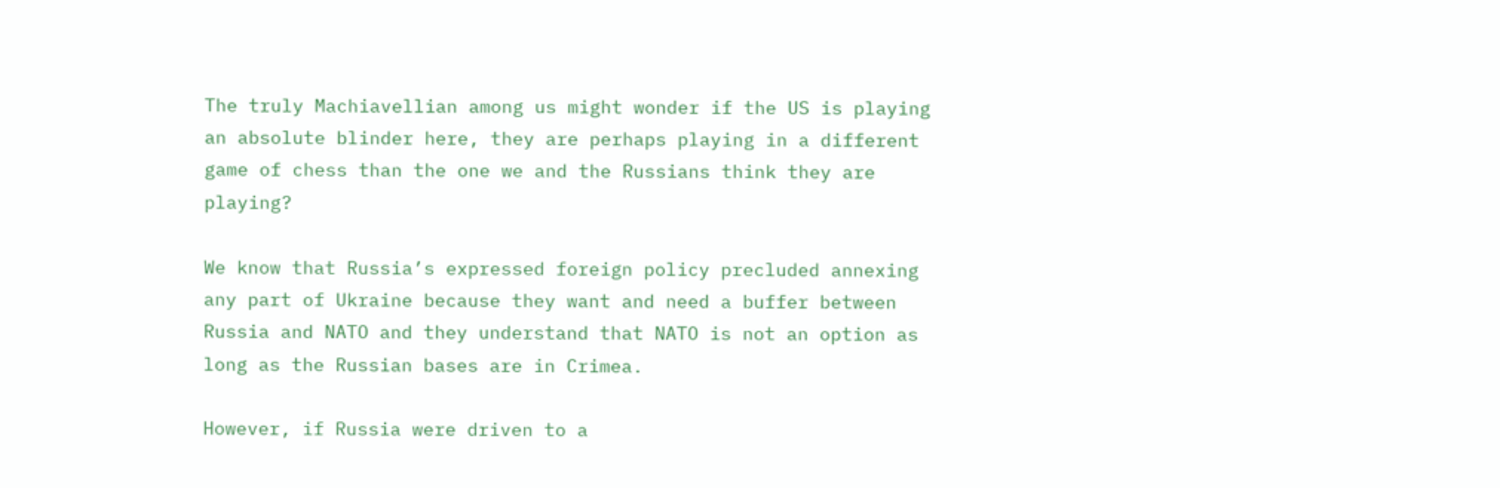The truly Machiavellian among us might wonder if the US is playing an absolute blinder here, they are perhaps playing in a different game of chess than the one we and the Russians think they are playing?

We know that Russia’s expressed foreign policy precluded annexing any part of Ukraine because they want and need a buffer between Russia and NATO and they understand that NATO is not an option as long as the Russian bases are in Crimea.

However, if Russia were driven to a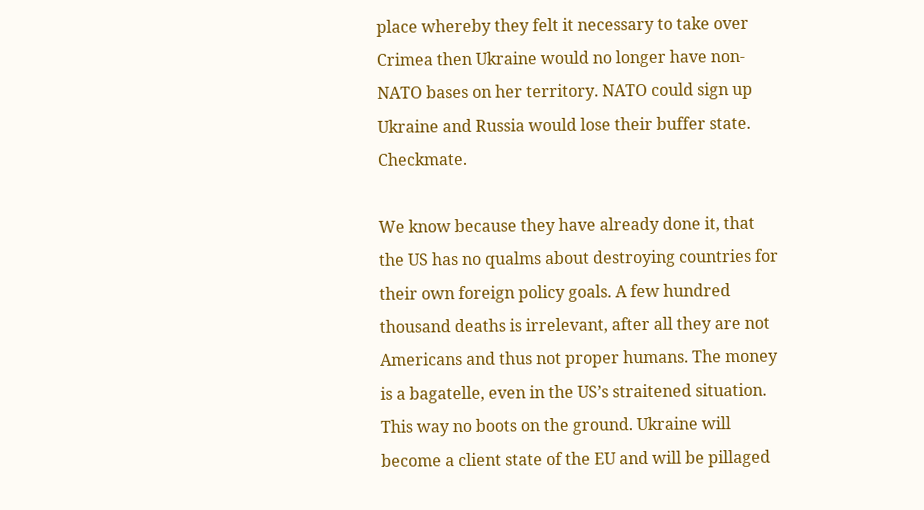place whereby they felt it necessary to take over Crimea then Ukraine would no longer have non-NATO bases on her territory. NATO could sign up Ukraine and Russia would lose their buffer state. Checkmate.

We know because they have already done it, that the US has no qualms about destroying countries for their own foreign policy goals. A few hundred thousand deaths is irrelevant, after all they are not Americans and thus not proper humans. The money is a bagatelle, even in the US’s straitened situation. This way no boots on the ground. Ukraine will become a client state of the EU and will be pillaged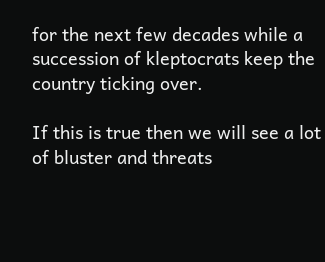for the next few decades while a succession of kleptocrats keep the country ticking over.

If this is true then we will see a lot of bluster and threats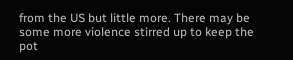from the US but little more. There may be some more violence stirred up to keep the pot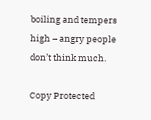boiling and tempers high – angry people don’t think much.

Copy Protected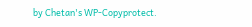by Chetan's WP-Copyprotect.